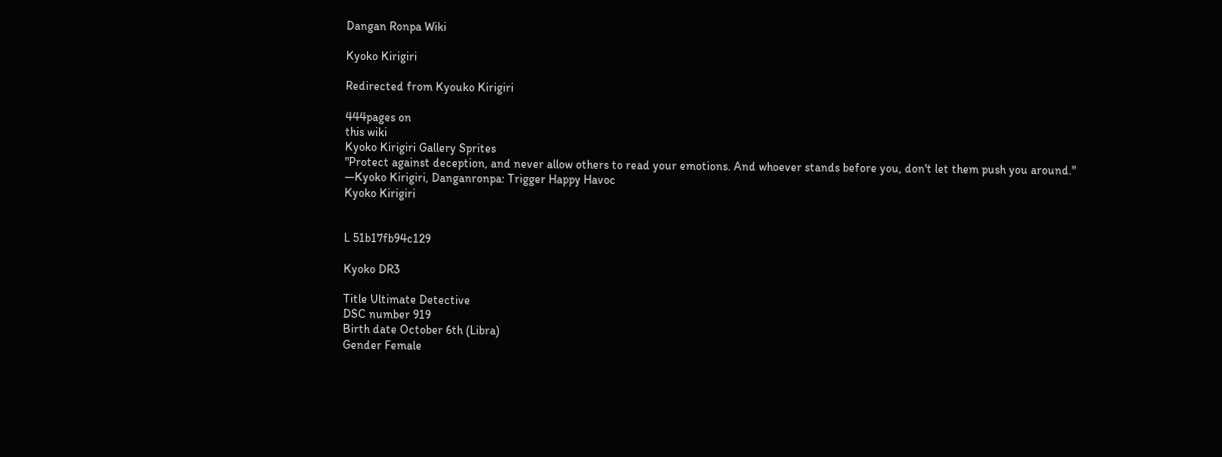Dangan Ronpa Wiki

Kyoko Kirigiri

Redirected from Kyouko Kirigiri

444pages on
this wiki
Kyoko Kirigiri Gallery Sprites
"Protect against deception, and never allow others to read your emotions. And whoever stands before you, don't let them push you around."
—Kyoko Kirigiri, Danganronpa: Trigger Happy Havoc
Kyoko Kirigiri


L 51b17fb94c129

Kyoko DR3

Title Ultimate Detective
DSC number 919
Birth date October 6th (Libra)
Gender Female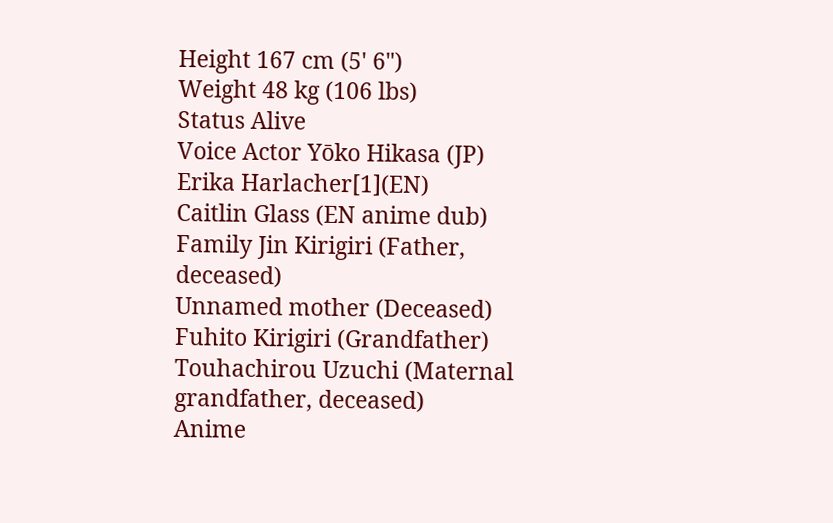Height 167 cm (5' 6")
Weight 48 kg (106 lbs)
Status Alive
Voice Actor Yōko Hikasa (JP)
Erika Harlacher[1](EN)
Caitlin Glass (EN anime dub)
Family Jin Kirigiri (Father, deceased)
Unnamed mother (Deceased)
Fuhito Kirigiri (Grandfather)
Touhachirou Uzuchi (Maternal grandfather, deceased)
Anime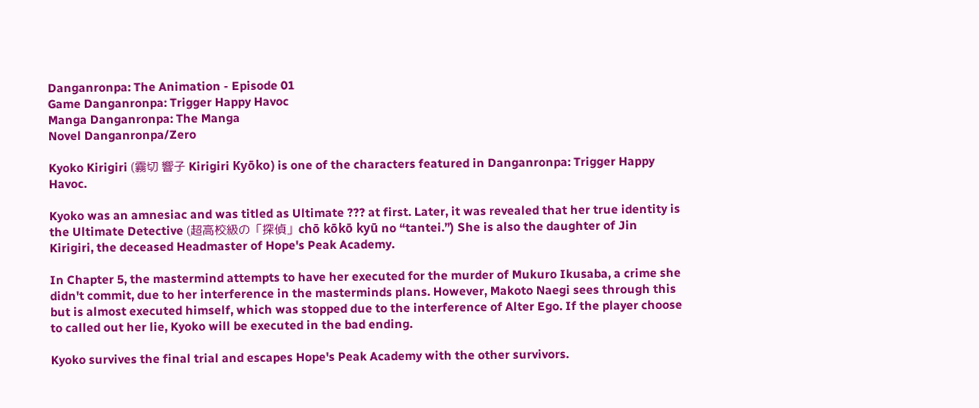Danganronpa: The Animation - Episode 01
Game Danganronpa: Trigger Happy Havoc
Manga Danganronpa: The Manga
Novel Danganronpa/Zero

Kyoko Kirigiri (霧切 響子 Kirigiri Kyōko) is one of the characters featured in Danganronpa: Trigger Happy Havoc.

Kyoko was an amnesiac and was titled as Ultimate ??? at first. Later, it was revealed that her true identity is the Ultimate Detective (超高校級の「探偵」chō kōkō kyū no “tantei.”) She is also the daughter of Jin Kirigiri, the deceased Headmaster of Hope's Peak Academy.

In Chapter 5, the mastermind attempts to have her executed for the murder of Mukuro Ikusaba, a crime she didn't commit, due to her interference in the masterminds plans. However, Makoto Naegi sees through this but is almost executed himself, which was stopped due to the interference of Alter Ego. If the player choose to called out her lie, Kyoko will be executed in the bad ending.

Kyoko survives the final trial and escapes Hope's Peak Academy with the other survivors.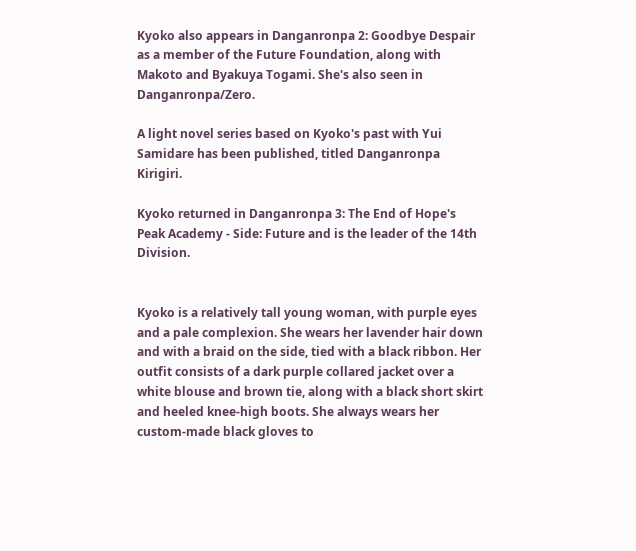Kyoko also appears in Danganronpa 2: Goodbye Despair as a member of the Future Foundation, along with Makoto and Byakuya Togami. She's also seen in Danganronpa/Zero.

A light novel series based on Kyoko's past with Yui Samidare has been published, titled Danganronpa Kirigiri.

Kyoko returned in Danganronpa 3: The End of Hope's Peak Academy - Side: Future and is the leader of the 14th Division.


Kyoko is a relatively tall young woman, with purple eyes and a pale complexion. She wears her lavender hair down and with a braid on the side, tied with a black ribbon. Her outfit consists of a dark purple collared jacket over a white blouse and brown tie, along with a black short skirt and heeled knee-high boots. She always wears her custom-made black gloves to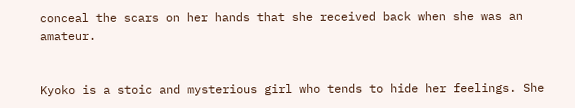conceal the scars on her hands that she received back when she was an amateur.


Kyoko is a stoic and mysterious girl who tends to hide her feelings. She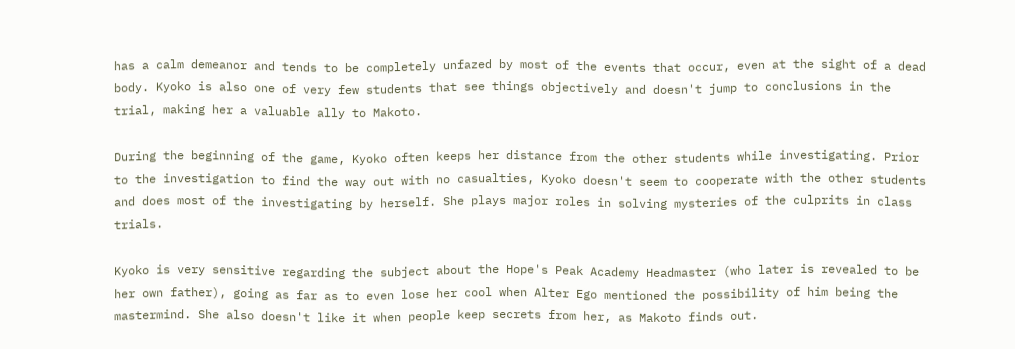has a calm demeanor and tends to be completely unfazed by most of the events that occur, even at the sight of a dead body. Kyoko is also one of very few students that see things objectively and doesn't jump to conclusions in the trial, making her a valuable ally to Makoto.

During the beginning of the game, Kyoko often keeps her distance from the other students while investigating. Prior to the investigation to find the way out with no casualties, Kyoko doesn't seem to cooperate with the other students and does most of the investigating by herself. She plays major roles in solving mysteries of the culprits in class trials.

Kyoko is very sensitive regarding the subject about the Hope's Peak Academy Headmaster (who later is revealed to be her own father), going as far as to even lose her cool when Alter Ego mentioned the possibility of him being the mastermind. She also doesn't like it when people keep secrets from her, as Makoto finds out.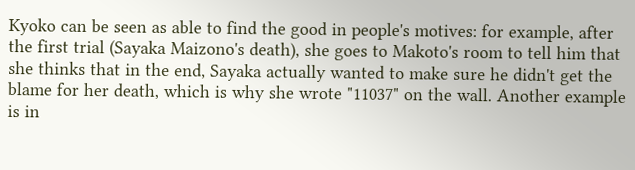Kyoko can be seen as able to find the good in people's motives: for example, after the first trial (Sayaka Maizono's death), she goes to Makoto's room to tell him that she thinks that in the end, Sayaka actually wanted to make sure he didn't get the blame for her death, which is why she wrote "11037" on the wall. Another example is in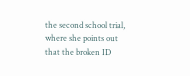the second school trial, where she points out that the broken ID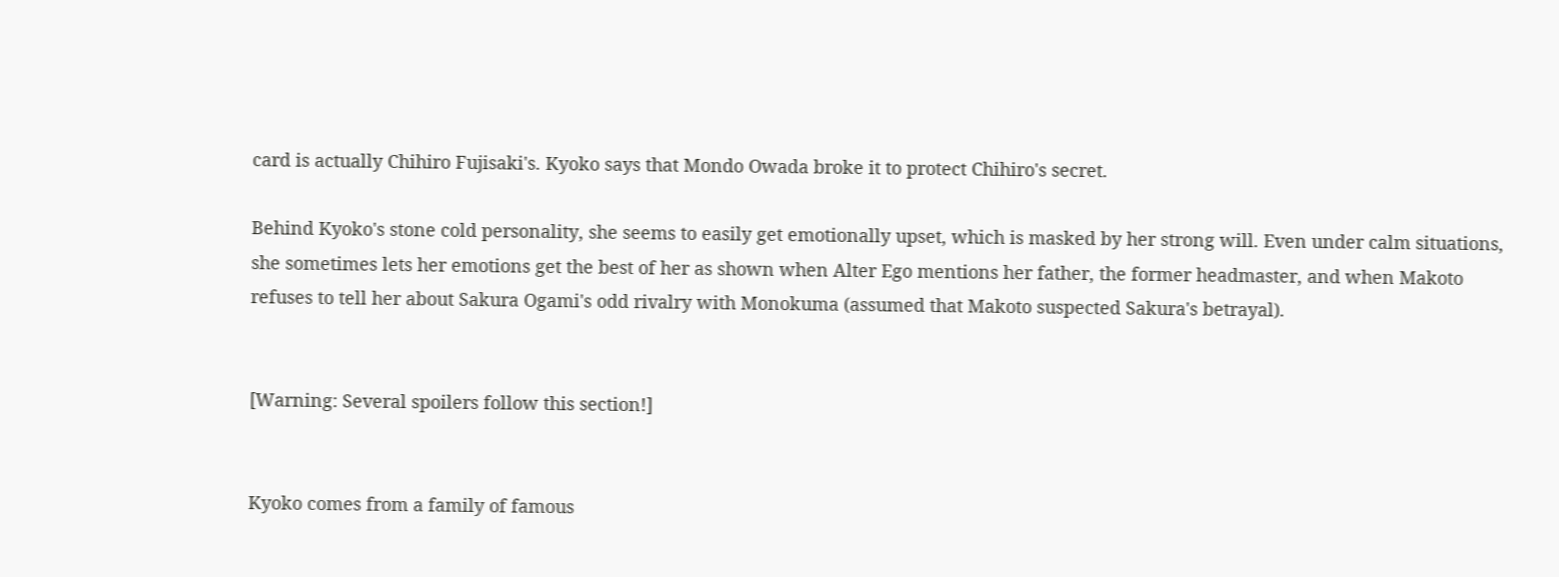card is actually Chihiro Fujisaki's. Kyoko says that Mondo Owada broke it to protect Chihiro's secret.

Behind Kyoko's stone cold personality, she seems to easily get emotionally upset, which is masked by her strong will. Even under calm situations, she sometimes lets her emotions get the best of her as shown when Alter Ego mentions her father, the former headmaster, and when Makoto refuses to tell her about Sakura Ogami's odd rivalry with Monokuma (assumed that Makoto suspected Sakura's betrayal).


[Warning: Several spoilers follow this section!]


Kyoko comes from a family of famous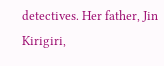detectives. Her father, Jin Kirigiri,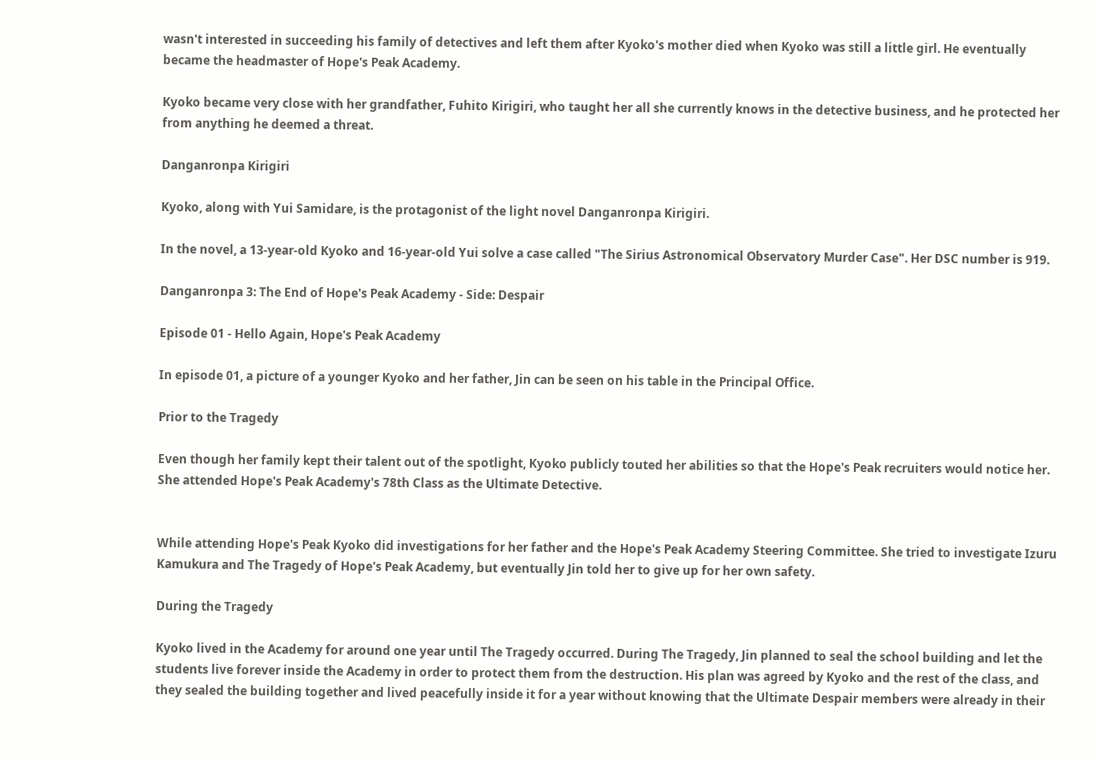wasn't interested in succeeding his family of detectives and left them after Kyoko's mother died when Kyoko was still a little girl. He eventually became the headmaster of Hope's Peak Academy.

Kyoko became very close with her grandfather, Fuhito Kirigiri, who taught her all she currently knows in the detective business, and he protected her from anything he deemed a threat.

Danganronpa Kirigiri

Kyoko, along with Yui Samidare, is the protagonist of the light novel Danganronpa Kirigiri.

In the novel, a 13-year-old Kyoko and 16-year-old Yui solve a case called "The Sirius Astronomical Observatory Murder Case". Her DSC number is 919.

Danganronpa 3: The End of Hope's Peak Academy - Side: Despair

Episode 01 - Hello Again, Hope's Peak Academy

In episode 01, a picture of a younger Kyoko and her father, Jin can be seen on his table in the Principal Office.

Prior to the Tragedy

Even though her family kept their talent out of the spotlight, Kyoko publicly touted her abilities so that the Hope's Peak recruiters would notice her. She attended Hope's Peak Academy's 78th Class as the Ultimate Detective.


While attending Hope's Peak Kyoko did investigations for her father and the Hope's Peak Academy Steering Committee. She tried to investigate Izuru Kamukura and The Tragedy of Hope's Peak Academy, but eventually Jin told her to give up for her own safety.

During the Tragedy

Kyoko lived in the Academy for around one year until The Tragedy occurred. During The Tragedy, Jin planned to seal the school building and let the students live forever inside the Academy in order to protect them from the destruction. His plan was agreed by Kyoko and the rest of the class, and they sealed the building together and lived peacefully inside it for a year without knowing that the Ultimate Despair members were already in their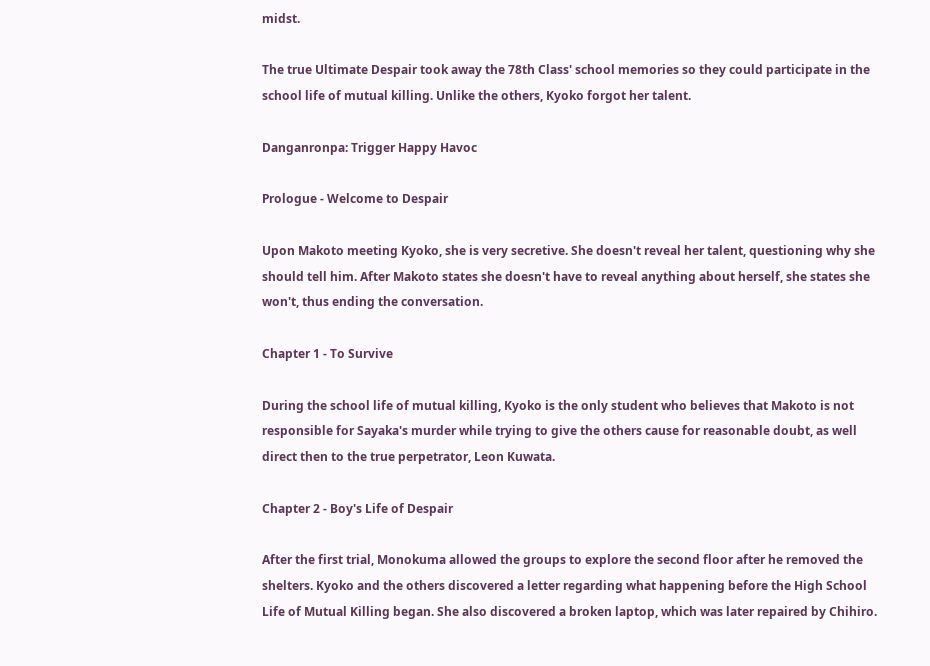midst.

The true Ultimate Despair took away the 78th Class' school memories so they could participate in the school life of mutual killing. Unlike the others, Kyoko forgot her talent.

Danganronpa: Trigger Happy Havoc

Prologue - Welcome to Despair

Upon Makoto meeting Kyoko, she is very secretive. She doesn't reveal her talent, questioning why she should tell him. After Makoto states she doesn't have to reveal anything about herself, she states she won't, thus ending the conversation.

Chapter 1 - To Survive

During the school life of mutual killing, Kyoko is the only student who believes that Makoto is not responsible for Sayaka's murder while trying to give the others cause for reasonable doubt, as well direct then to the true perpetrator, Leon Kuwata.

Chapter 2 - Boy's Life of Despair

After the first trial, Monokuma allowed the groups to explore the second floor after he removed the shelters. Kyoko and the others discovered a letter regarding what happening before the High School Life of Mutual Killing began. She also discovered a broken laptop, which was later repaired by Chihiro.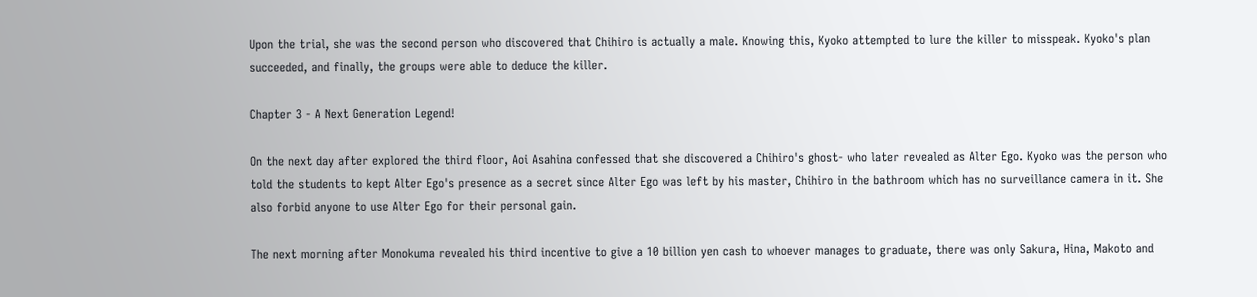Upon the trial, she was the second person who discovered that Chihiro is actually a male. Knowing this, Kyoko attempted to lure the killer to misspeak. Kyoko's plan succeeded, and finally, the groups were able to deduce the killer.

Chapter 3 - A Next Generation Legend!

On the next day after explored the third floor, Aoi Asahina confessed that she discovered a Chihiro's ghost- who later revealed as Alter Ego. Kyoko was the person who told the students to kept Alter Ego's presence as a secret since Alter Ego was left by his master, Chihiro in the bathroom which has no surveillance camera in it. She also forbid anyone to use Alter Ego for their personal gain.

The next morning after Monokuma revealed his third incentive to give a 10 billion yen cash to whoever manages to graduate, there was only Sakura, Hina, Makoto and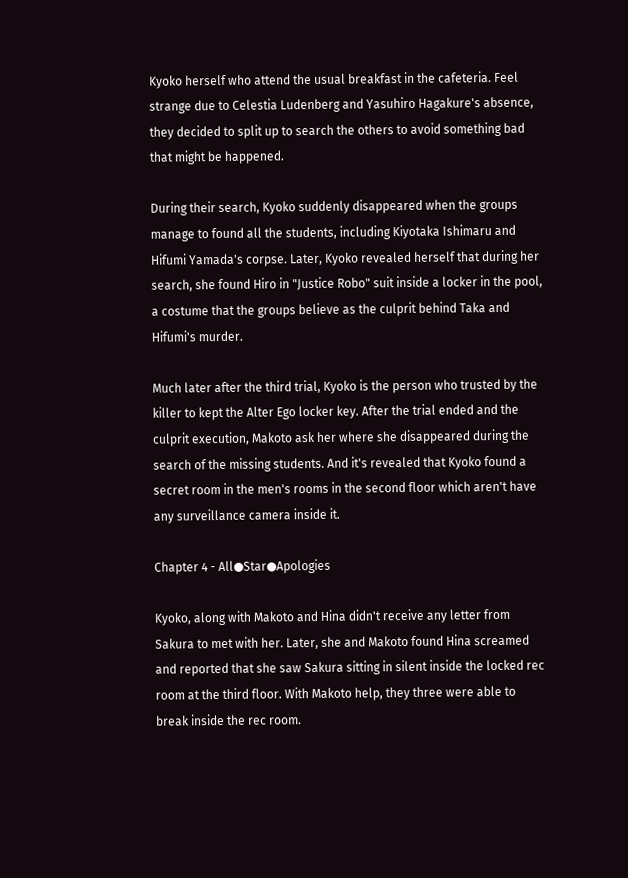Kyoko herself who attend the usual breakfast in the cafeteria. Feel strange due to Celestia Ludenberg and Yasuhiro Hagakure's absence, they decided to split up to search the others to avoid something bad that might be happened.

During their search, Kyoko suddenly disappeared when the groups manage to found all the students, including Kiyotaka Ishimaru and Hifumi Yamada's corpse. Later, Kyoko revealed herself that during her search, she found Hiro in "Justice Robo" suit inside a locker in the pool, a costume that the groups believe as the culprit behind Taka and Hifumi's murder.

Much later after the third trial, Kyoko is the person who trusted by the killer to kept the Alter Ego locker key. After the trial ended and the culprit execution, Makoto ask her where she disappeared during the search of the missing students. And it's revealed that Kyoko found a secret room in the men's rooms in the second floor which aren't have any surveillance camera inside it.

Chapter 4 - All●Star●Apologies

Kyoko, along with Makoto and Hina didn't receive any letter from Sakura to met with her. Later, she and Makoto found Hina screamed and reported that she saw Sakura sitting in silent inside the locked rec room at the third floor. With Makoto help, they three were able to break inside the rec room.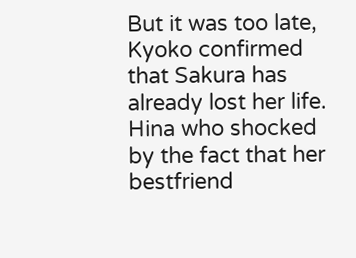But it was too late, Kyoko confirmed that Sakura has already lost her life. Hina who shocked by the fact that her bestfriend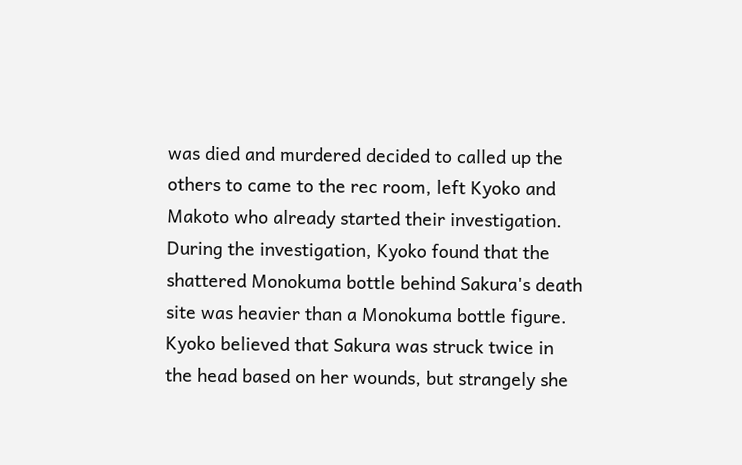was died and murdered decided to called up the others to came to the rec room, left Kyoko and Makoto who already started their investigation. During the investigation, Kyoko found that the shattered Monokuma bottle behind Sakura's death site was heavier than a Monokuma bottle figure. Kyoko believed that Sakura was struck twice in the head based on her wounds, but strangely she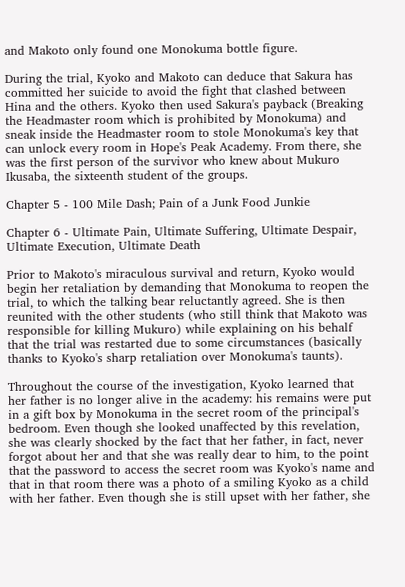and Makoto only found one Monokuma bottle figure.

During the trial, Kyoko and Makoto can deduce that Sakura has committed her suicide to avoid the fight that clashed between Hina and the others. Kyoko then used Sakura's payback (Breaking the Headmaster room which is prohibited by Monokuma) and sneak inside the Headmaster room to stole Monokuma's key that can unlock every room in Hope's Peak Academy. From there, she was the first person of the survivor who knew about Mukuro Ikusaba, the sixteenth student of the groups.

Chapter 5 - 100 Mile Dash; Pain of a Junk Food Junkie

Chapter 6 - Ultimate Pain, Ultimate Suffering, Ultimate Despair, Ultimate Execution, Ultimate Death

Prior to Makoto's miraculous survival and return, Kyoko would begin her retaliation by demanding that Monokuma to reopen the trial, to which the talking bear reluctantly agreed. She is then reunited with the other students (who still think that Makoto was responsible for killing Mukuro) while explaining on his behalf that the trial was restarted due to some circumstances (basically thanks to Kyoko's sharp retaliation over Monokuma's taunts).

Throughout the course of the investigation, Kyoko learned that her father is no longer alive in the academy: his remains were put in a gift box by Monokuma in the secret room of the principal's bedroom. Even though she looked unaffected by this revelation, she was clearly shocked by the fact that her father, in fact, never forgot about her and that she was really dear to him, to the point that the password to access the secret room was Kyoko's name and that in that room there was a photo of a smiling Kyoko as a child with her father. Even though she is still upset with her father, she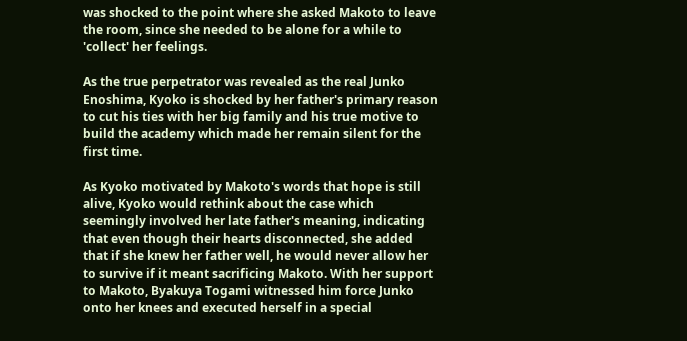was shocked to the point where she asked Makoto to leave the room, since she needed to be alone for a while to 'collect' her feelings.

As the true perpetrator was revealed as the real Junko Enoshima, Kyoko is shocked by her father's primary reason to cut his ties with her big family and his true motive to build the academy which made her remain silent for the first time.

As Kyoko motivated by Makoto's words that hope is still alive, Kyoko would rethink about the case which seemingly involved her late father's meaning, indicating that even though their hearts disconnected, she added that if she knew her father well, he would never allow her to survive if it meant sacrificing Makoto. With her support to Makoto, Byakuya Togami witnessed him force Junko onto her knees and executed herself in a special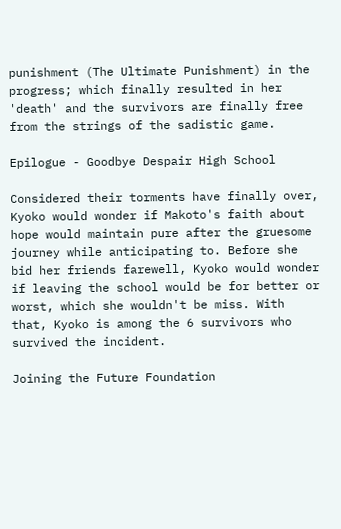punishment (The Ultimate Punishment) in the progress; which finally resulted in her 'death' and the survivors are finally free from the strings of the sadistic game.

Epilogue - Goodbye Despair High School

Considered their torments have finally over, Kyoko would wonder if Makoto's faith about hope would maintain pure after the gruesome journey while anticipating to. Before she bid her friends farewell, Kyoko would wonder if leaving the school would be for better or worst, which she wouldn't be miss. With that, Kyoko is among the 6 survivors who survived the incident.

Joining the Future Foundation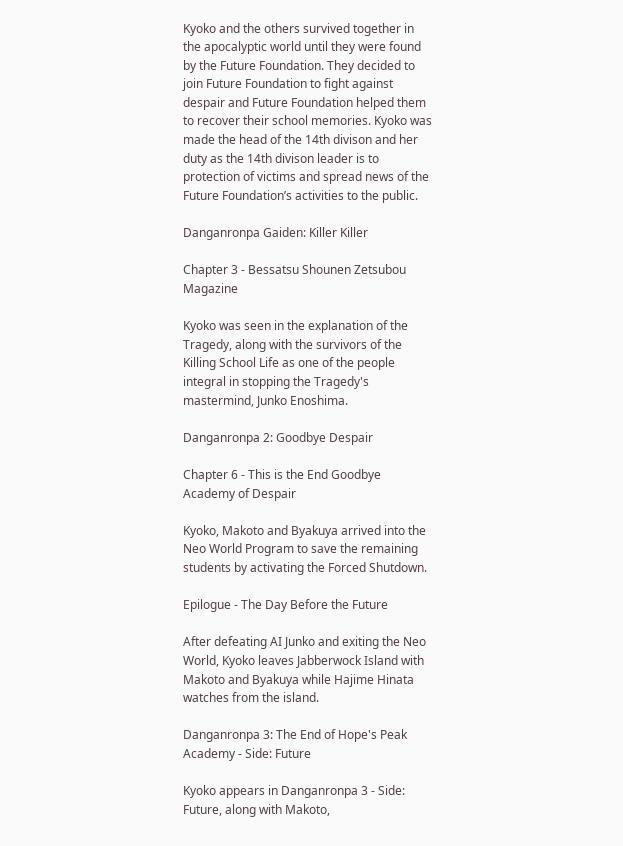Kyoko and the others survived together in the apocalyptic world until they were found by the Future Foundation. They decided to join Future Foundation to fight against despair and Future Foundation helped them to recover their school memories. Kyoko was made the head of the 14th divison and her duty as the 14th divison leader is to protection of victims and spread news of the Future Foundation’s activities to the public.

Danganronpa Gaiden: Killer Killer

Chapter 3 - Bessatsu Shounen Zetsubou Magazine

Kyoko was seen in the explanation of the Tragedy, along with the survivors of the Killing School Life as one of the people integral in stopping the Tragedy's mastermind, Junko Enoshima.

Danganronpa 2: Goodbye Despair

Chapter 6 - This is the End Goodbye Academy of Despair

Kyoko, Makoto and Byakuya arrived into the Neo World Program to save the remaining students by activating the Forced Shutdown.

Epilogue - The Day Before the Future

After defeating AI Junko and exiting the Neo World, Kyoko leaves Jabberwock Island with Makoto and Byakuya while Hajime Hinata watches from the island.

Danganronpa 3: The End of Hope's Peak Academy - Side: Future

Kyoko appears in Danganronpa 3 - Side: Future, along with Makoto,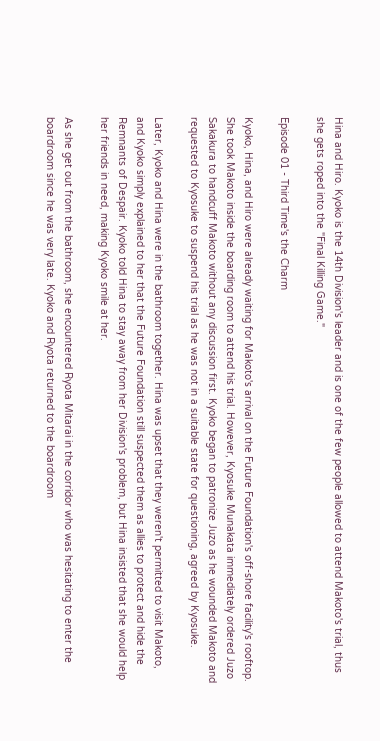Hina and Hiro. Kyoko is the 14th Division's leader and is one of the few people allowed to attend Makoto's trial, thus she gets roped into the "Final Killing Game."

Episode 01 - Third Time's the Charm

Kyoko, Hina, and Hiro were already waiting for Makoto's arrival on the Future Foundation's off-shore facility's rooftop. She took Makoto inside the boarding room to attend his trial. However, Kyosuke Munakata immediately ordered Juzo Sakakura to handcuff Makoto without any discussion first. Kyoko began to patronize Juzo as he wounded Makoto and requested to Kyosuke to suspend his trial as he was not in a suitable state for questioning, agreed by Kyosuke.

Later, Kyoko and Hina were in the bathroom together. Hina was upset that they weren't permitted to visit Makoto, and Kyoko simply explained to her that the Future Foundation still suspected them as allies to protect and hide the Remnants of Despair. Kyoko told Hina to stay away from her Division's problem, but Hina insisted that she would help her friends in need, making Kyoko smile at her.

As she get out from the bathroom, she encountered Ryota Mitarai in the corridor who was hesitating to enter the boardroom since he was very late. Kyoko and Ryota returned to the boardroom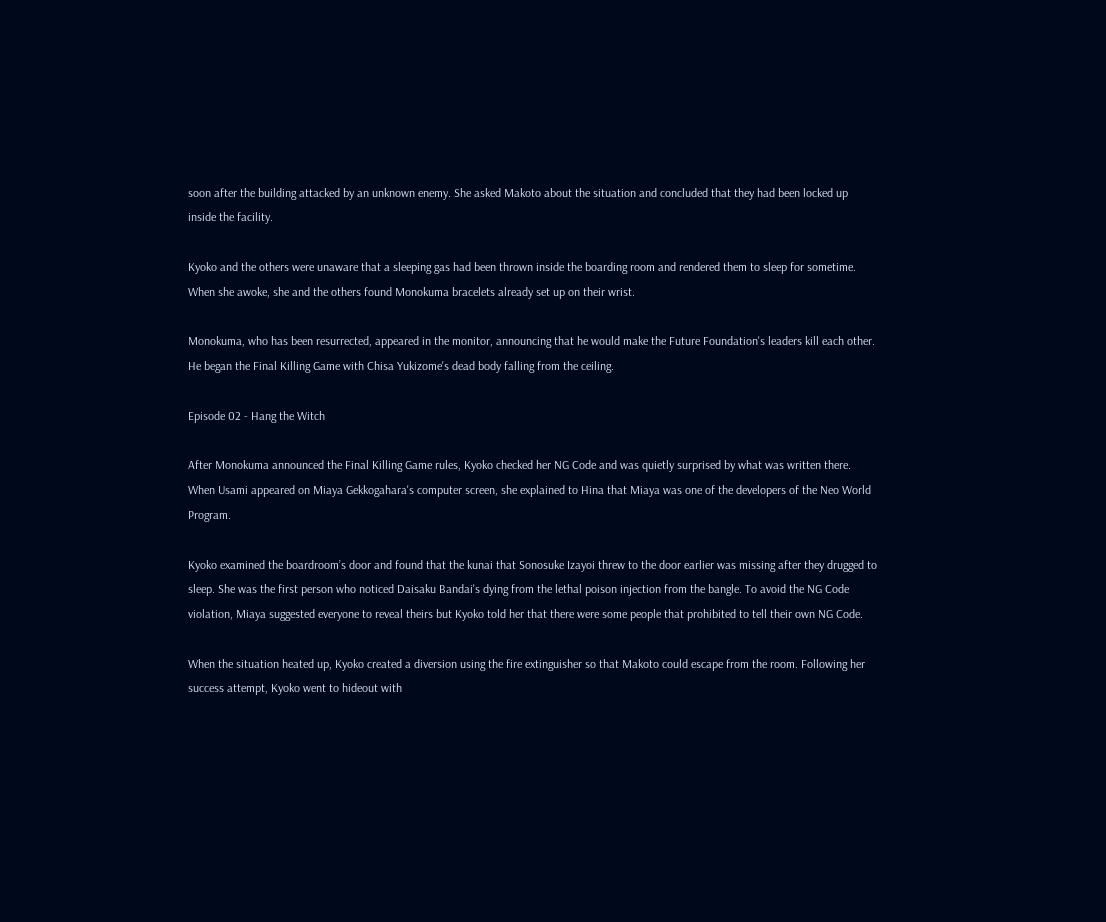soon after the building attacked by an unknown enemy. She asked Makoto about the situation and concluded that they had been locked up inside the facility.

Kyoko and the others were unaware that a sleeping gas had been thrown inside the boarding room and rendered them to sleep for sometime. When she awoke, she and the others found Monokuma bracelets already set up on their wrist.

Monokuma, who has been resurrected, appeared in the monitor, announcing that he would make the Future Foundation's leaders kill each other. He began the Final Killing Game with Chisa Yukizome's dead body falling from the ceiling.

Episode 02 - Hang the Witch

After Monokuma announced the Final Killing Game rules, Kyoko checked her NG Code and was quietly surprised by what was written there. When Usami appeared on Miaya Gekkogahara's computer screen, she explained to Hina that Miaya was one of the developers of the Neo World Program.

Kyoko examined the boardroom’s door and found that the kunai that Sonosuke Izayoi threw to the door earlier was missing after they drugged to sleep. She was the first person who noticed Daisaku Bandai's dying from the lethal poison injection from the bangle. To avoid the NG Code violation, Miaya suggested everyone to reveal theirs but Kyoko told her that there were some people that prohibited to tell their own NG Code.

When the situation heated up, Kyoko created a diversion using the fire extinguisher so that Makoto could escape from the room. Following her success attempt, Kyoko went to hideout with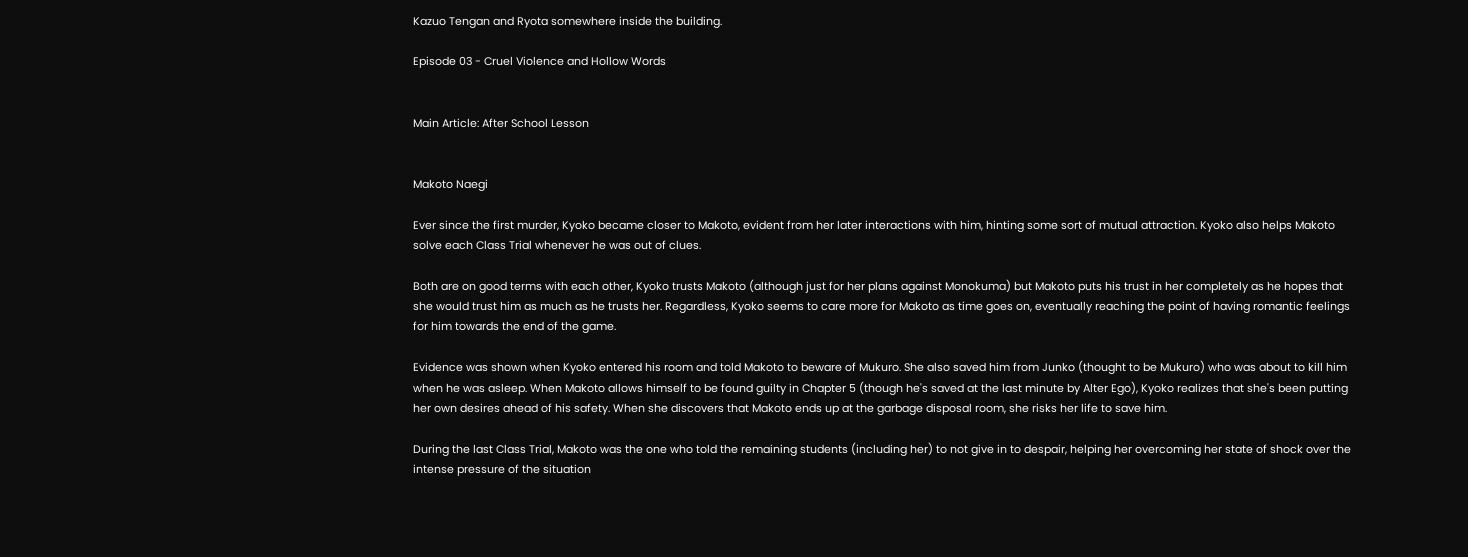Kazuo Tengan and Ryota somewhere inside the building.

Episode 03 - Cruel Violence and Hollow Words


Main Article: After School Lesson


Makoto Naegi

Ever since the first murder, Kyoko became closer to Makoto, evident from her later interactions with him, hinting some sort of mutual attraction. Kyoko also helps Makoto solve each Class Trial whenever he was out of clues.

Both are on good terms with each other, Kyoko trusts Makoto (although just for her plans against Monokuma) but Makoto puts his trust in her completely as he hopes that she would trust him as much as he trusts her. Regardless, Kyoko seems to care more for Makoto as time goes on, eventually reaching the point of having romantic feelings for him towards the end of the game.

Evidence was shown when Kyoko entered his room and told Makoto to beware of Mukuro. She also saved him from Junko (thought to be Mukuro) who was about to kill him when he was asleep. When Makoto allows himself to be found guilty in Chapter 5 (though he's saved at the last minute by Alter Ego), Kyoko realizes that she's been putting her own desires ahead of his safety. When she discovers that Makoto ends up at the garbage disposal room, she risks her life to save him.

During the last Class Trial, Makoto was the one who told the remaining students (including her) to not give in to despair, helping her overcoming her state of shock over the intense pressure of the situation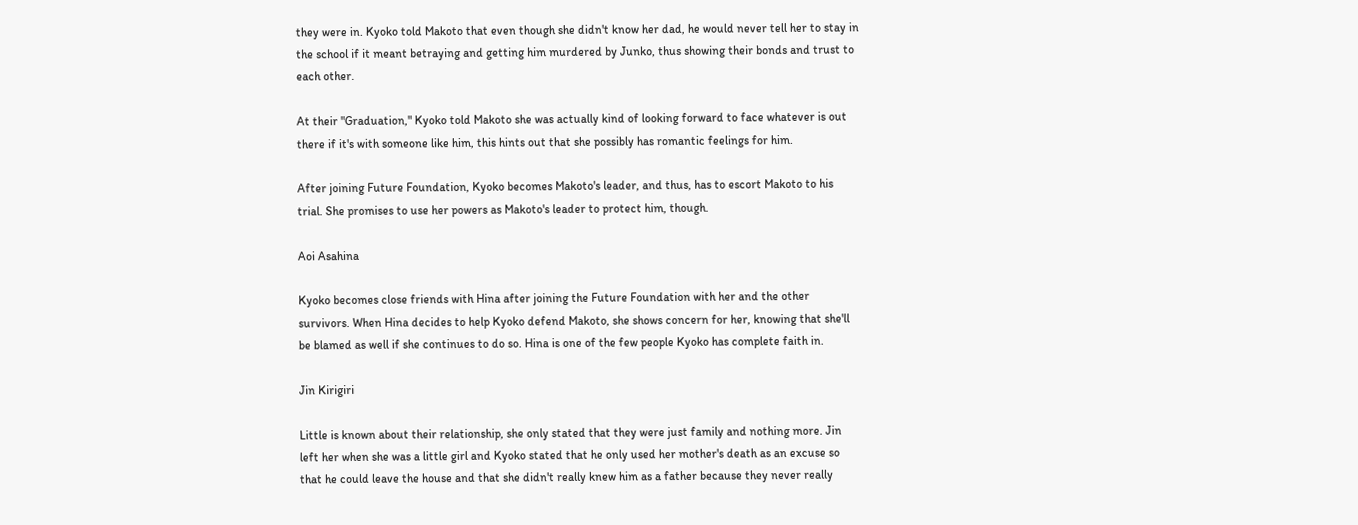they were in. Kyoko told Makoto that even though she didn't know her dad, he would never tell her to stay in the school if it meant betraying and getting him murdered by Junko, thus showing their bonds and trust to each other.

At their "Graduation," Kyoko told Makoto she was actually kind of looking forward to face whatever is out there if it's with someone like him, this hints out that she possibly has romantic feelings for him.

After joining Future Foundation, Kyoko becomes Makoto's leader, and thus, has to escort Makoto to his trial. She promises to use her powers as Makoto's leader to protect him, though.

Aoi Asahina

Kyoko becomes close friends with Hina after joining the Future Foundation with her and the other survivors. When Hina decides to help Kyoko defend Makoto, she shows concern for her, knowing that she'll be blamed as well if she continues to do so. Hina is one of the few people Kyoko has complete faith in.

Jin Kirigiri

Little is known about their relationship, she only stated that they were just family and nothing more. Jin left her when she was a little girl and Kyoko stated that he only used her mother's death as an excuse so that he could leave the house and that she didn't really knew him as a father because they never really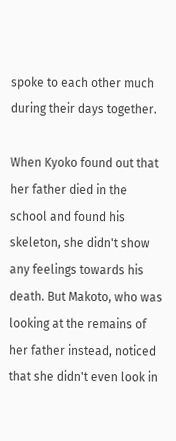spoke to each other much during their days together.

When Kyoko found out that her father died in the school and found his skeleton, she didn't show any feelings towards his death. But Makoto, who was looking at the remains of her father instead, noticed that she didn't even look in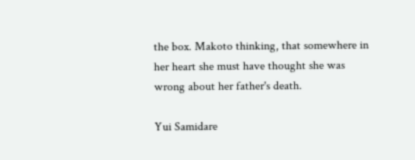the box. Makoto thinking, that somewhere in her heart she must have thought she was wrong about her father's death.

Yui Samidare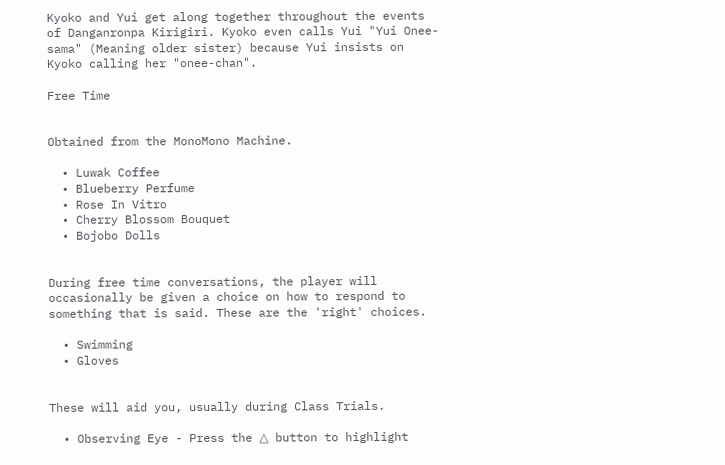Kyoko and Yui get along together throughout the events of Danganronpa Kirigiri. Kyoko even calls Yui "Yui Onee-sama" (Meaning older sister) because Yui insists on Kyoko calling her "onee-chan".

Free Time


Obtained from the MonoMono Machine.

  • Luwak Coffee
  • Blueberry Perfume
  • Rose In Vitro
  • Cherry Blossom Bouquet
  • Bojobo Dolls


During free time conversations, the player will occasionally be given a choice on how to respond to something that is said. These are the 'right' choices.

  • Swimming
  • Gloves


These will aid you, usually during Class Trials.

  • Observing Eye - Press the △ button to highlight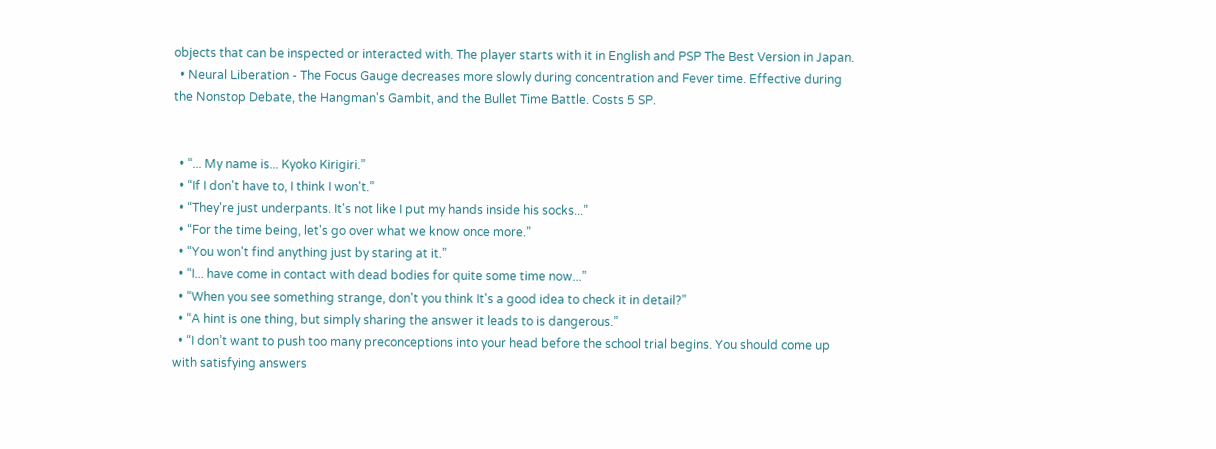objects that can be inspected or interacted with. The player starts with it in English and PSP The Best Version in Japan.
  • Neural Liberation - The Focus Gauge decreases more slowly during concentration and Fever time. Effective during the Nonstop Debate, the Hangman's Gambit, and the Bullet Time Battle. Costs 5 SP.


  • “... My name is... Kyoko Kirigiri.”
  • “If I don't have to, I think I won't.”
  • “They're just underpants. It's not like I put my hands inside his socks...”
  • “For the time being, let's go over what we know once more.”
  • “You won't find anything just by staring at it.”
  • “I... have come in contact with dead bodies for quite some time now...”
  • “When you see something strange, don't you think It's a good idea to check it in detail?”
  • “A hint is one thing, but simply sharing the answer it leads to is dangerous.”
  • “I don’t want to push too many preconceptions into your head before the school trial begins. You should come up with satisfying answers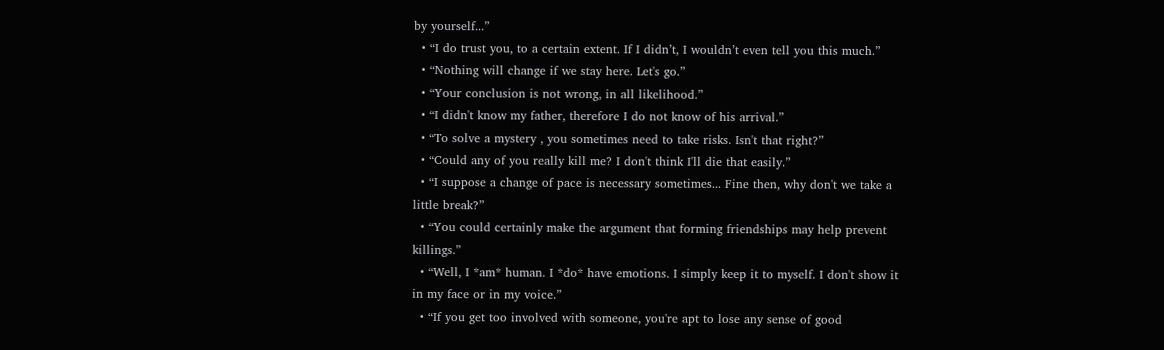by yourself...”
  • “I do trust you, to a certain extent. If I didn’t, I wouldn’t even tell you this much.”
  • “Nothing will change if we stay here. Let's go.”
  • “Your conclusion is not wrong, in all likelihood.”
  • “I didn't know my father, therefore I do not know of his arrival.”
  • “To solve a mystery , you sometimes need to take risks. Isn't that right?”
  • “Could any of you really kill me? I don't think I'll die that easily.”
  • “I suppose a change of pace is necessary sometimes... Fine then, why don't we take a little break?”
  • “You could certainly make the argument that forming friendships may help prevent killings.”
  • “Well, I *am* human. I *do* have emotions. I simply keep it to myself. I don't show it in my face or in my voice.”
  • “If you get too involved with someone, you're apt to lose any sense of good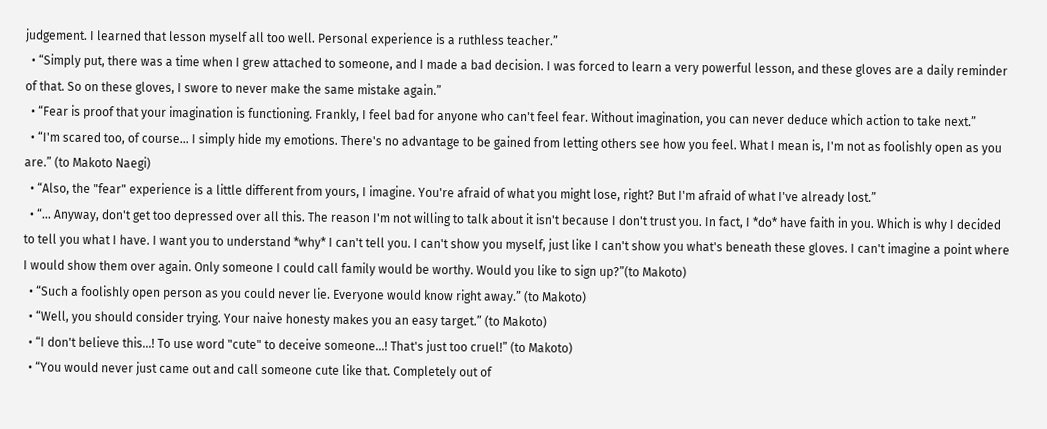judgement. I learned that lesson myself all too well. Personal experience is a ruthless teacher.”
  • “Simply put, there was a time when I grew attached to someone, and I made a bad decision. I was forced to learn a very powerful lesson, and these gloves are a daily reminder of that. So on these gloves, I swore to never make the same mistake again.”
  • “Fear is proof that your imagination is functioning. Frankly, I feel bad for anyone who can't feel fear. Without imagination, you can never deduce which action to take next.”
  • “I'm scared too, of course... I simply hide my emotions. There's no advantage to be gained from letting others see how you feel. What I mean is, I'm not as foolishly open as you are.” (to Makoto Naegi)
  • “Also, the "fear" experience is a little different from yours, I imagine. You're afraid of what you might lose, right? But I'm afraid of what I've already lost.”
  • “... Anyway, don't get too depressed over all this. The reason I'm not willing to talk about it isn't because I don't trust you. In fact, I *do* have faith in you. Which is why I decided to tell you what I have. I want you to understand *why* I can't tell you. I can't show you myself, just like I can't show you what's beneath these gloves. I can't imagine a point where I would show them over again. Only someone I could call family would be worthy. Would you like to sign up?”(to Makoto)
  • “Such a foolishly open person as you could never lie. Everyone would know right away.” (to Makoto)
  • “Well, you should consider trying. Your naive honesty makes you an easy target.” (to Makoto)
  • “I don't believe this...! To use word "cute" to deceive someone...! That's just too cruel!” (to Makoto)
  • “You would never just came out and call someone cute like that. Completely out of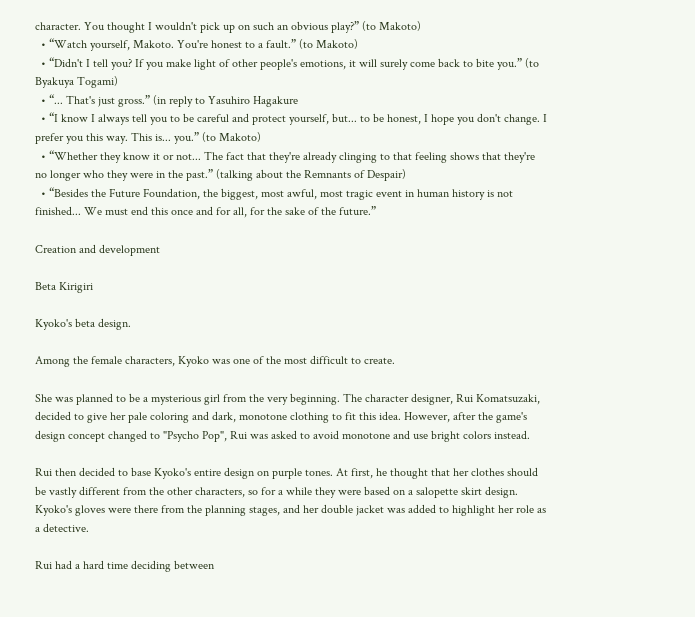character. You thought I wouldn't pick up on such an obvious play?” (to Makoto)
  • “Watch yourself, Makoto. You're honest to a fault.” (to Makoto)
  • “Didn't I tell you? If you make light of other people's emotions, it will surely come back to bite you.” (to Byakuya Togami)
  • “... That's just gross.” (in reply to Yasuhiro Hagakure
  • “I know I always tell you to be careful and protect yourself, but... to be honest, I hope you don't change. I prefer you this way. This is... you.” (to Makoto)
  • “Whether they know it or not... The fact that they're already clinging to that feeling shows that they're no longer who they were in the past.” (talking about the Remnants of Despair)
  • “Besides the Future Foundation, the biggest, most awful, most tragic event in human history is not finished... We must end this once and for all, for the sake of the future.”

Creation and development

Beta Kirigiri

Kyoko's beta design.

Among the female characters, Kyoko was one of the most difficult to create.

She was planned to be a mysterious girl from the very beginning. The character designer, Rui Komatsuzaki, decided to give her pale coloring and dark, monotone clothing to fit this idea. However, after the game's design concept changed to "Psycho Pop", Rui was asked to avoid monotone and use bright colors instead.

Rui then decided to base Kyoko's entire design on purple tones. At first, he thought that her clothes should be vastly different from the other characters, so for a while they were based on a salopette skirt design. Kyoko's gloves were there from the planning stages, and her double jacket was added to highlight her role as a detective.

Rui had a hard time deciding between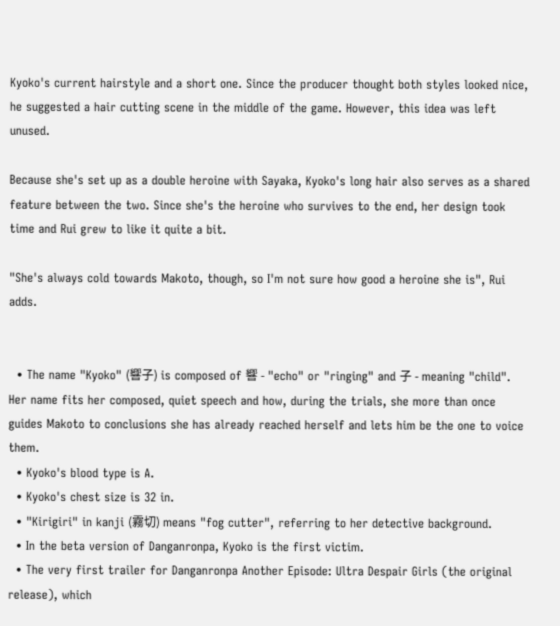Kyoko's current hairstyle and a short one. Since the producer thought both styles looked nice, he suggested a hair cutting scene in the middle of the game. However, this idea was left unused.

Because she's set up as a double heroine with Sayaka, Kyoko's long hair also serves as a shared feature between the two. Since she's the heroine who survives to the end, her design took time and Rui grew to like it quite a bit.

"She's always cold towards Makoto, though, so I'm not sure how good a heroine she is", Rui adds.


  • The name "Kyoko" (響子) is composed of 響 - "echo" or "ringing" and 子 - meaning "child". Her name fits her composed, quiet speech and how, during the trials, she more than once guides Makoto to conclusions she has already reached herself and lets him be the one to voice them.
  • Kyoko's blood type is A.
  • Kyoko's chest size is 32 in.
  • "Kirigiri" in kanji (霧切) means "fog cutter", referring to her detective background.
  • In the beta version of Danganronpa, Kyoko is the first victim.
  • The very first trailer for Danganronpa Another Episode: Ultra Despair Girls (the original release), which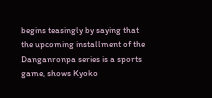begins teasingly by saying that the upcoming installment of the Danganronpa series is a sports game, shows Kyoko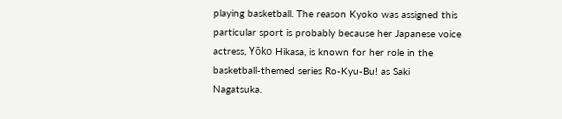playing basketball. The reason Kyoko was assigned this particular sport is probably because her Japanese voice actress, Yōko Hikasa, is known for her role in the basketball-themed series Ro-Kyu-Bu! as Saki Nagatsuka.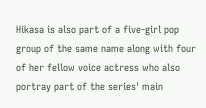Hikasa is also part of a five-girl pop group of the same name along with four of her fellow voice actress who also portray part of the series' main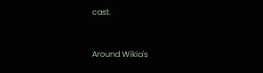cast.


Around Wikia's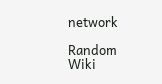network

Random Wiki